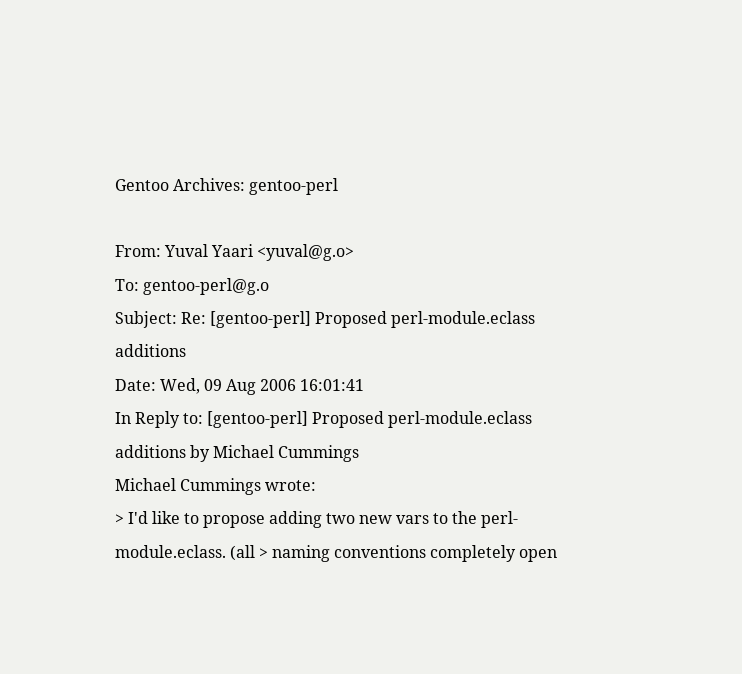Gentoo Archives: gentoo-perl

From: Yuval Yaari <yuval@g.o>
To: gentoo-perl@g.o
Subject: Re: [gentoo-perl] Proposed perl-module.eclass additions
Date: Wed, 09 Aug 2006 16:01:41
In Reply to: [gentoo-perl] Proposed perl-module.eclass additions by Michael Cummings
Michael Cummings wrote:
> I'd like to propose adding two new vars to the perl-module.eclass. (all > naming conventions completely open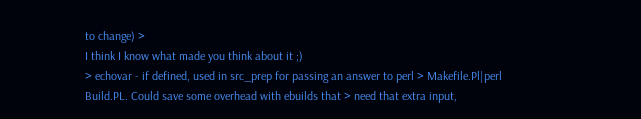to change) >
I think I know what made you think about it ;)
> echovar - if defined, used in src_prep for passing an answer to perl > Makefile.Pl|perl Build.PL. Could save some overhead with ebuilds that > need that extra input,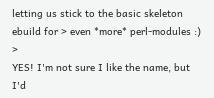letting us stick to the basic skeleton ebuild for > even *more* perl-modules :) >
YES! I'm not sure I like the name, but I'd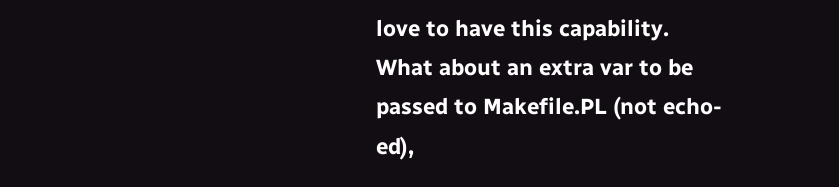love to have this capability. What about an extra var to be passed to Makefile.PL (not echo-ed),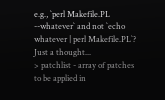e.g., `perl Makefile.PL --whatever` and not `echo whatever | perl Makefile.PL`? Just a thought...
> patchlist - array of patches to be applied in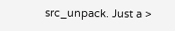src_unpack. Just a >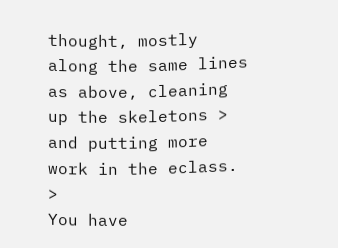thought, mostly along the same lines as above, cleaning up the skeletons > and putting more work in the eclass. >
You have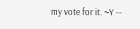my vote for it. ~Y --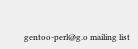gentoo-perl@g.o mailing list